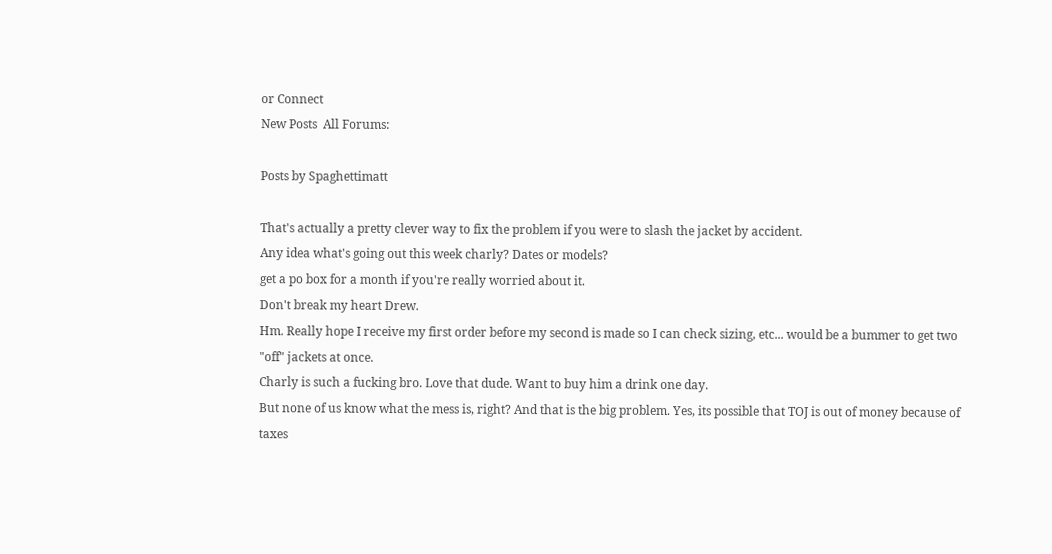or Connect
New Posts  All Forums:

Posts by Spaghettimatt

That's actually a pretty clever way to fix the problem if you were to slash the jacket by accident.
Any idea what's going out this week charly? Dates or models?
get a po box for a month if you're really worried about it.
Don't break my heart Drew.
Hm. Really hope I receive my first order before my second is made so I can check sizing, etc... would be a bummer to get two "off" jackets at once.
Charly is such a fucking bro. Love that dude. Want to buy him a drink one day.
But none of us know what the mess is, right? And that is the big problem. Yes, its possible that TOJ is out of money because of taxes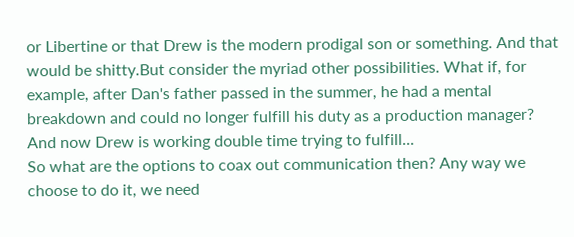or Libertine or that Drew is the modern prodigal son or something. And that would be shitty.But consider the myriad other possibilities. What if, for example, after Dan's father passed in the summer, he had a mental breakdown and could no longer fulfill his duty as a production manager? And now Drew is working double time trying to fulfill...
So what are the options to coax out communication then? Any way we choose to do it, we need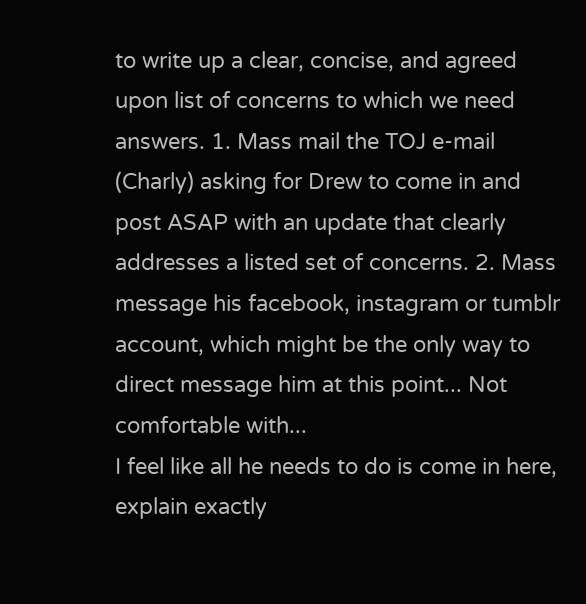to write up a clear, concise, and agreed upon list of concerns to which we need answers. 1. Mass mail the TOJ e-mail (Charly) asking for Drew to come in and post ASAP with an update that clearly addresses a listed set of concerns. 2. Mass message his facebook, instagram or tumblr account, which might be the only way to direct message him at this point... Not comfortable with...
I feel like all he needs to do is come in here, explain exactly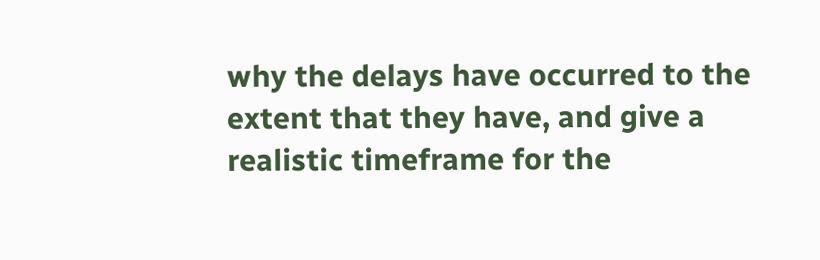why the delays have occurred to the extent that they have, and give a realistic timeframe for the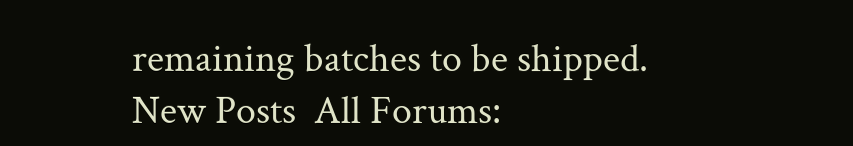remaining batches to be shipped.
New Posts  All Forums: